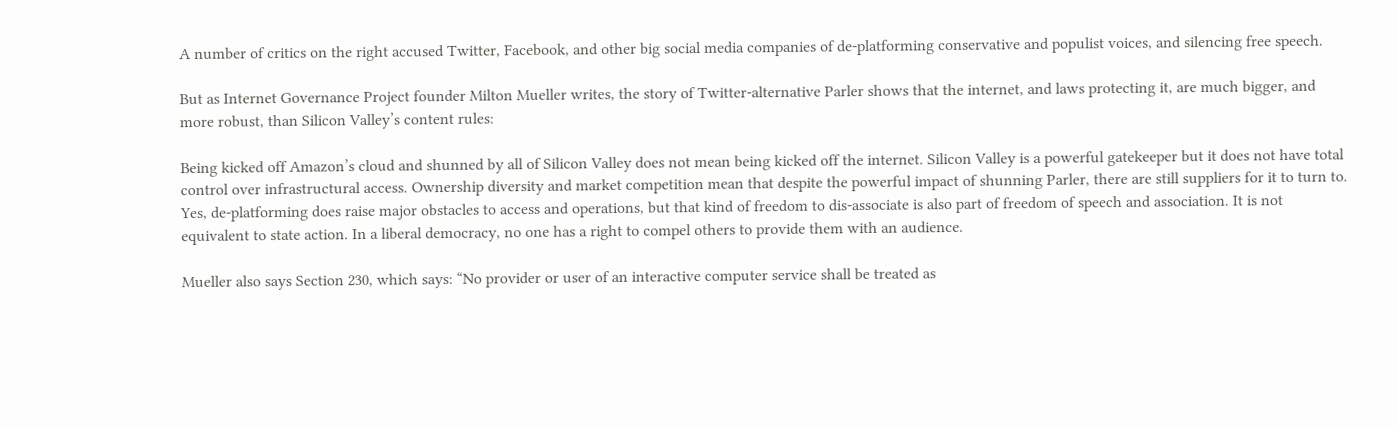A number of critics on the right accused Twitter, Facebook, and other big social media companies of de-platforming conservative and populist voices, and silencing free speech.

But as Internet Governance Project founder Milton Mueller writes, the story of Twitter-alternative Parler shows that the internet, and laws protecting it, are much bigger, and more robust, than Silicon Valley’s content rules:

Being kicked off Amazon’s cloud and shunned by all of Silicon Valley does not mean being kicked off the internet. Silicon Valley is a powerful gatekeeper but it does not have total control over infrastructural access. Ownership diversity and market competition mean that despite the powerful impact of shunning Parler, there are still suppliers for it to turn to. Yes, de-platforming does raise major obstacles to access and operations, but that kind of freedom to dis-associate is also part of freedom of speech and association. It is not equivalent to state action. In a liberal democracy, no one has a right to compel others to provide them with an audience.

Mueller also says Section 230, which says: “No provider or user of an interactive computer service shall be treated as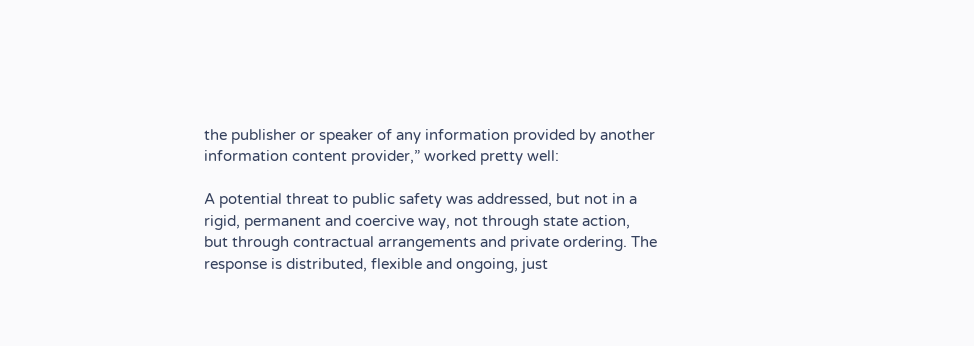the publisher or speaker of any information provided by another information content provider,” worked pretty well:

A potential threat to public safety was addressed, but not in a rigid, permanent and coercive way, not through state action, but through contractual arrangements and private ordering. The response is distributed, flexible and ongoing, just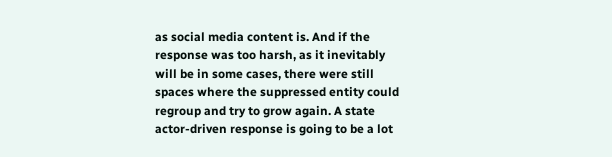as social media content is. And if the response was too harsh, as it inevitably will be in some cases, there were still spaces where the suppressed entity could regroup and try to grow again. A state actor-driven response is going to be a lot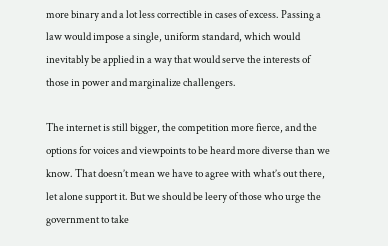more binary and a lot less correctible in cases of excess. Passing a law would impose a single, uniform standard, which would inevitably be applied in a way that would serve the interests of those in power and marginalize challengers.

The internet is still bigger, the competition more fierce, and the options for voices and viewpoints to be heard more diverse than we know. That doesn’t mean we have to agree with what’s out there, let alone support it. But we should be leery of those who urge the government to take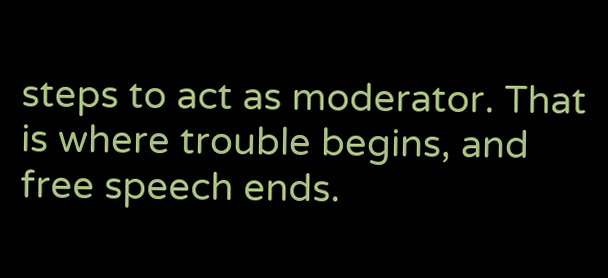steps to act as moderator. That is where trouble begins, and free speech ends.